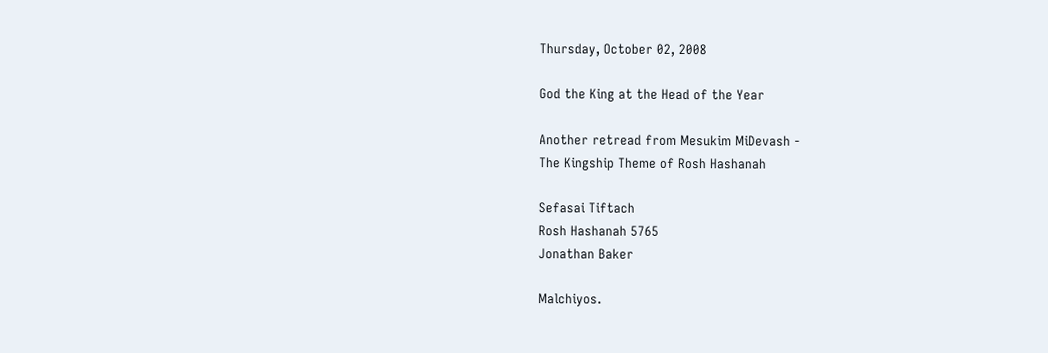Thursday, October 02, 2008

God the King at the Head of the Year

Another retread from Mesukim MiDevash -
The Kingship Theme of Rosh Hashanah

Sefasai Tiftach
Rosh Hashanah 5765
Jonathan Baker

Malchiyos.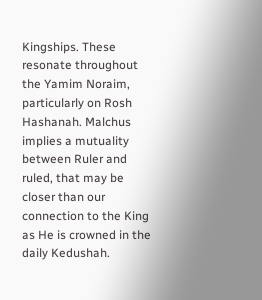Kingships. These resonate throughout the Yamim Noraim, particularly on Rosh Hashanah. Malchus implies a mutuality between Ruler and ruled, that may be closer than our connection to the King as He is crowned in the daily Kedushah.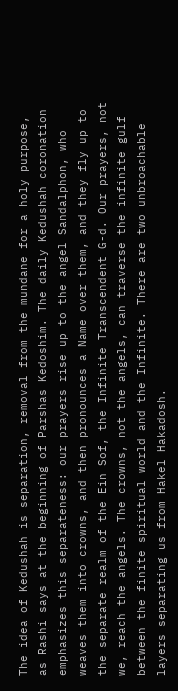The idea of Kedushah is separation, removal from the mundane for a holy purpose, as Rashi says at the beginning of Parshas Kedoshim. The daily Kedushah coronation emphasizes this separateness: our prayers rise up to the angel Sandalphon, who weaves them into crowns, and then pronounces a Name over them, and they fly up to the separate realm of the Ein Sof, the Infinite Transcendent G-d. Our prayers, not we, reach the angels. The crowns, not the angels, can traverse the infinite gulf between the finite spiritual world and the Infinite. There are two unbroachable layers separating us from Hakel Hakadosh.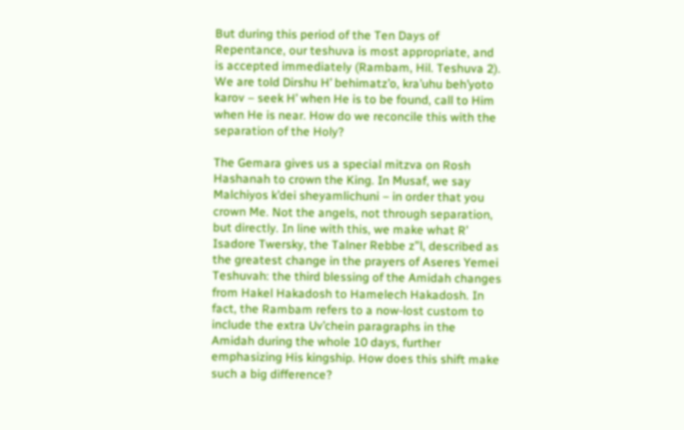But during this period of the Ten Days of Repentance, our teshuva is most appropriate, and is accepted immediately (Rambam, Hil. Teshuva 2). We are told Dirshu H’ behimatz’o, kra’uhu beh’yoto karov – seek H’ when He is to be found, call to Him when He is near. How do we reconcile this with the separation of the Holy?

The Gemara gives us a special mitzva on Rosh Hashanah to crown the King. In Musaf, we say Malchiyos k’dei sheyamlichuni – in order that you crown Me. Not the angels, not through separation, but directly. In line with this, we make what R’ Isadore Twersky, the Talner Rebbe z”l, described as the greatest change in the prayers of Aseres Yemei Teshuvah: the third blessing of the Amidah changes from Hakel Hakadosh to Hamelech Hakadosh. In fact, the Rambam refers to a now-lost custom to include the extra Uv’chein paragraphs in the Amidah during the whole 10 days, further emphasizing His kingship. How does this shift make such a big difference?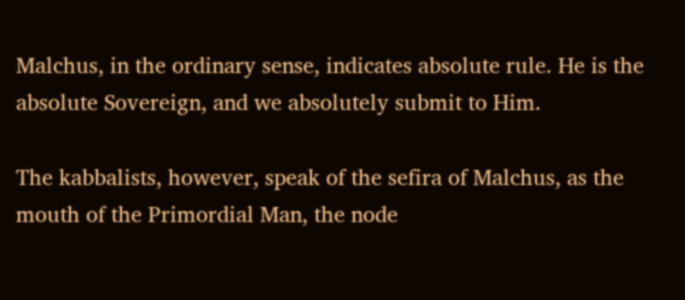Malchus, in the ordinary sense, indicates absolute rule. He is the absolute Sovereign, and we absolutely submit to Him.

The kabbalists, however, speak of the sefira of Malchus, as the mouth of the Primordial Man, the node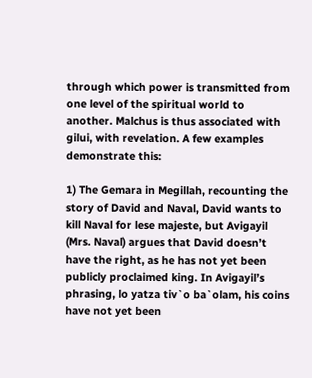through which power is transmitted from one level of the spiritual world to another. Malchus is thus associated with gilui, with revelation. A few examples demonstrate this:

1) The Gemara in Megillah, recounting the story of David and Naval, David wants to kill Naval for lese majeste, but Avigayil (Mrs. Naval) argues that David doesn’t have the right, as he has not yet been publicly proclaimed king. In Avigayil’s phrasing, lo yatza tiv`o ba`olam, his coins have not yet been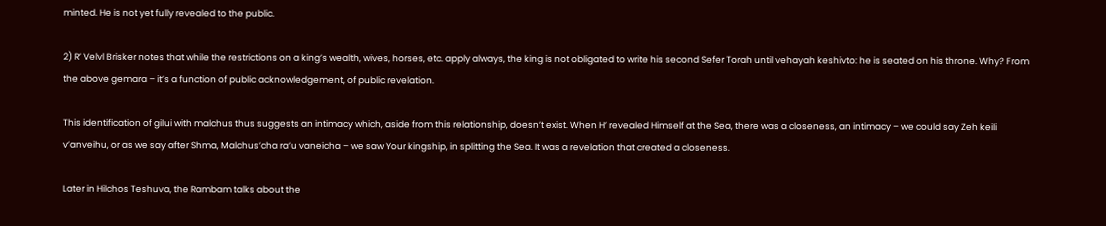minted. He is not yet fully revealed to the public.

2) R’ Velvl Brisker notes that while the restrictions on a king’s wealth, wives, horses, etc. apply always, the king is not obligated to write his second Sefer Torah until vehayah keshivto: he is seated on his throne. Why? From the above gemara – it’s a function of public acknowledgement, of public revelation.

This identification of gilui with malchus thus suggests an intimacy which, aside from this relationship, doesn’t exist. When H’ revealed Himself at the Sea, there was a closeness, an intimacy – we could say Zeh keili v’anveihu, or as we say after Shma, Malchus’cha ra’u vaneicha – we saw Your kingship, in splitting the Sea. It was a revelation that created a closeness.

Later in Hilchos Teshuva, the Rambam talks about the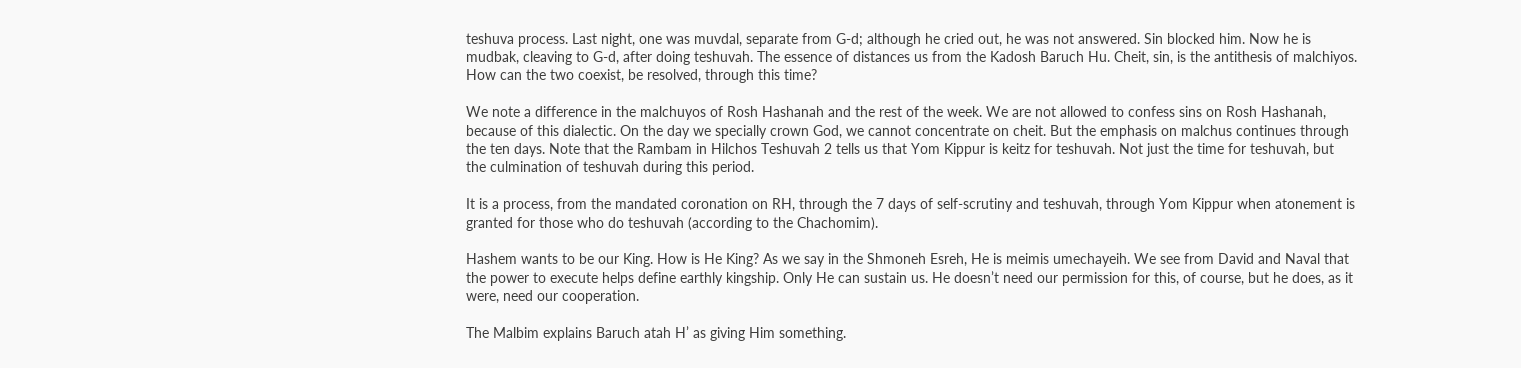teshuva process. Last night, one was muvdal, separate from G-d; although he cried out, he was not answered. Sin blocked him. Now he is mudbak, cleaving to G-d, after doing teshuvah. The essence of distances us from the Kadosh Baruch Hu. Cheit, sin, is the antithesis of malchiyos. How can the two coexist, be resolved, through this time?

We note a difference in the malchuyos of Rosh Hashanah and the rest of the week. We are not allowed to confess sins on Rosh Hashanah, because of this dialectic. On the day we specially crown God, we cannot concentrate on cheit. But the emphasis on malchus continues through the ten days. Note that the Rambam in Hilchos Teshuvah 2 tells us that Yom Kippur is keitz for teshuvah. Not just the time for teshuvah, but the culmination of teshuvah during this period.

It is a process, from the mandated coronation on RH, through the 7 days of self-scrutiny and teshuvah, through Yom Kippur when atonement is granted for those who do teshuvah (according to the Chachomim).

Hashem wants to be our King. How is He King? As we say in the Shmoneh Esreh, He is meimis umechayeih. We see from David and Naval that the power to execute helps define earthly kingship. Only He can sustain us. He doesn’t need our permission for this, of course, but he does, as it were, need our cooperation.

The Malbim explains Baruch atah H’ as giving Him something.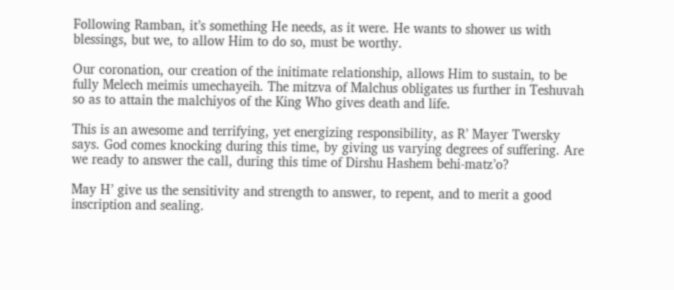Following Ramban, it’s something He needs, as it were. He wants to shower us with blessings, but we, to allow Him to do so, must be worthy.

Our coronation, our creation of the initimate relationship, allows Him to sustain, to be fully Melech meimis umechayeih. The mitzva of Malchus obligates us further in Teshuvah so as to attain the malchiyos of the King Who gives death and life.

This is an awesome and terrifying, yet energizing responsibility, as R’ Mayer Twersky says. God comes knocking during this time, by giving us varying degrees of suffering. Are we ready to answer the call, during this time of Dirshu Hashem behi-matz’o?

May H’ give us the sensitivity and strength to answer, to repent, and to merit a good inscription and sealing.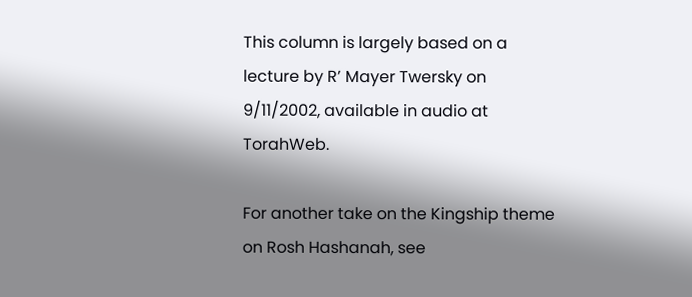This column is largely based on a lecture by R’ Mayer Twersky on 9/11/2002, available in audio at TorahWeb.

For another take on the Kingship theme on Rosh Hashanah, see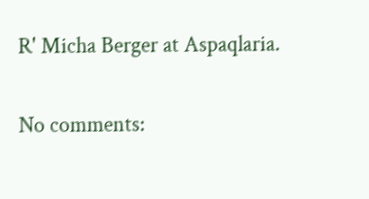R' Micha Berger at Aspaqlaria.

No comments: